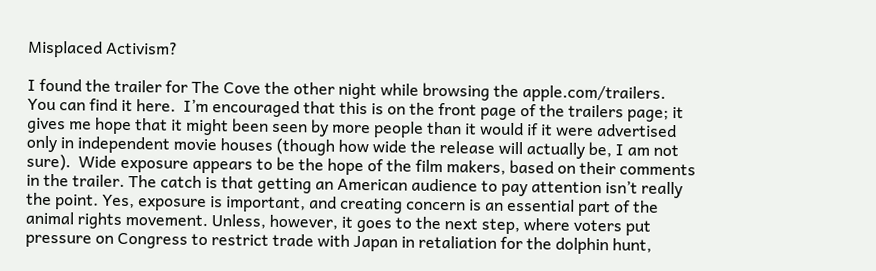Misplaced Activism?

I found the trailer for The Cove the other night while browsing the apple.com/trailers. You can find it here.  I’m encouraged that this is on the front page of the trailers page; it gives me hope that it might been seen by more people than it would if it were advertised only in independent movie houses (though how wide the release will actually be, I am not sure).  Wide exposure appears to be the hope of the film makers, based on their comments in the trailer. The catch is that getting an American audience to pay attention isn’t really the point. Yes, exposure is important, and creating concern is an essential part of the animal rights movement. Unless, however, it goes to the next step, where voters put pressure on Congress to restrict trade with Japan in retaliation for the dolphin hunt,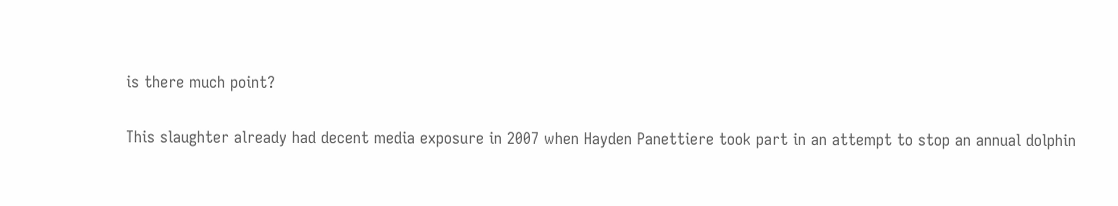is there much point?

This slaughter already had decent media exposure in 2007 when Hayden Panettiere took part in an attempt to stop an annual dolphin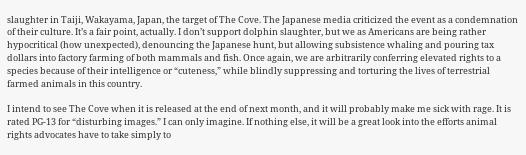slaughter in Taiji, Wakayama, Japan, the target of The Cove. The Japanese media criticized the event as a condemnation of their culture. It’s a fair point, actually. I don’t support dolphin slaughter, but we as Americans are being rather hypocritical (how unexpected), denouncing the Japanese hunt, but allowing subsistence whaling and pouring tax dollars into factory farming of both mammals and fish. Once again, we are arbitrarily conferring elevated rights to a species because of their intelligence or “cuteness,” while blindly suppressing and torturing the lives of terrestrial farmed animals in this country.

I intend to see The Cove when it is released at the end of next month, and it will probably make me sick with rage. It is rated PG-13 for “disturbing images.” I can only imagine. If nothing else, it will be a great look into the efforts animal rights advocates have to take simply to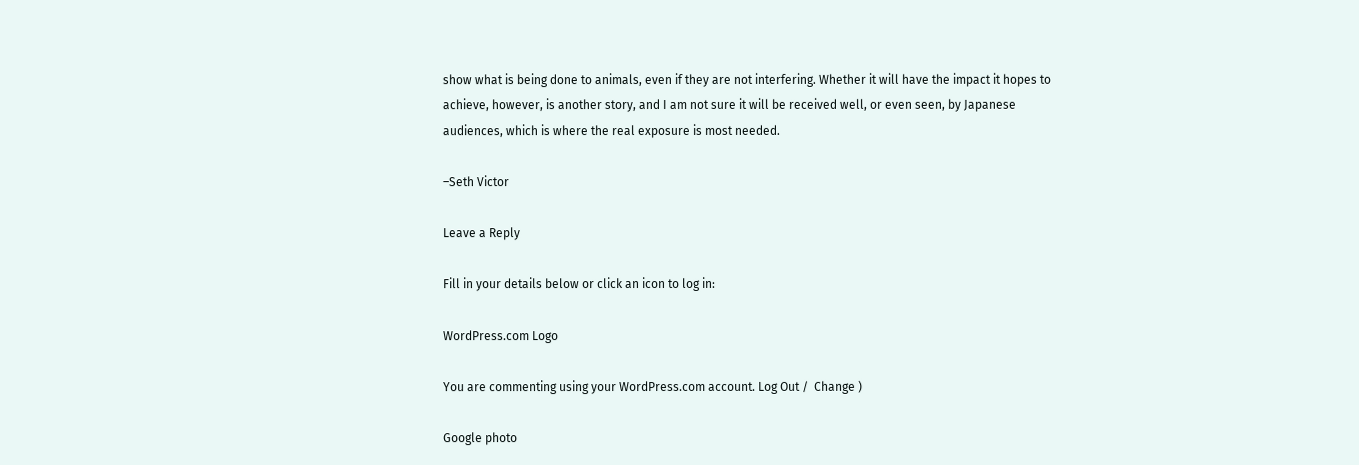show what is being done to animals, even if they are not interfering. Whether it will have the impact it hopes to achieve, however, is another story, and I am not sure it will be received well, or even seen, by Japanese audiences, which is where the real exposure is most needed.

–Seth Victor

Leave a Reply

Fill in your details below or click an icon to log in:

WordPress.com Logo

You are commenting using your WordPress.com account. Log Out /  Change )

Google photo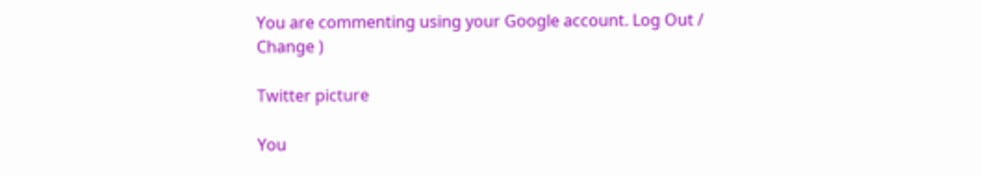You are commenting using your Google account. Log Out /  Change )

Twitter picture

You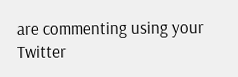are commenting using your Twitter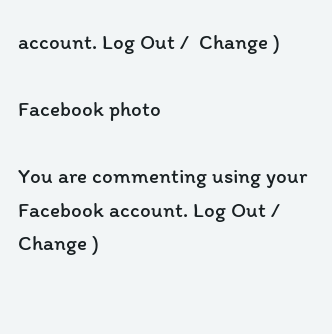account. Log Out /  Change )

Facebook photo

You are commenting using your Facebook account. Log Out /  Change )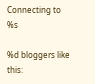Connecting to %s

%d bloggers like this: